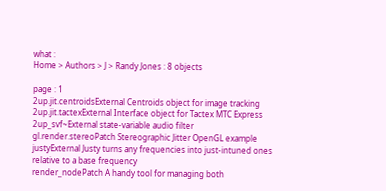what :
Home > Authors > J > Randy Jones : 8 objects

page : 1
2up.jit.centroidsExternal Centroids object for image tracking
2up.jit.tactexExternal Interface object for Tactex MTC Express
2up_svf~External state-variable audio filter
gl.render.stereoPatch Stereographic Jitter OpenGL example
justyExternal Justy turns any frequencies into just-intuned ones relative to a base frequency
render_nodePatch A handy tool for managing both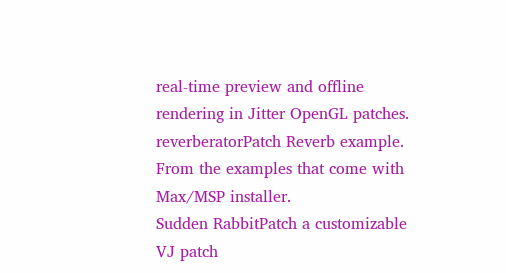real-time preview and offline rendering in Jitter OpenGL patches.
reverberatorPatch Reverb example. From the examples that come with Max/MSP installer.
Sudden RabbitPatch a customizable VJ patch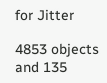for Jitter

4853 objects and 135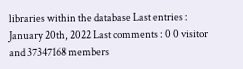libraries within the database Last entries : January 20th, 2022 Last comments : 0 0 visitor and 37347168 members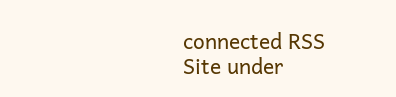connected RSS
Site under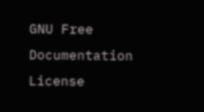GNU Free Documentation License